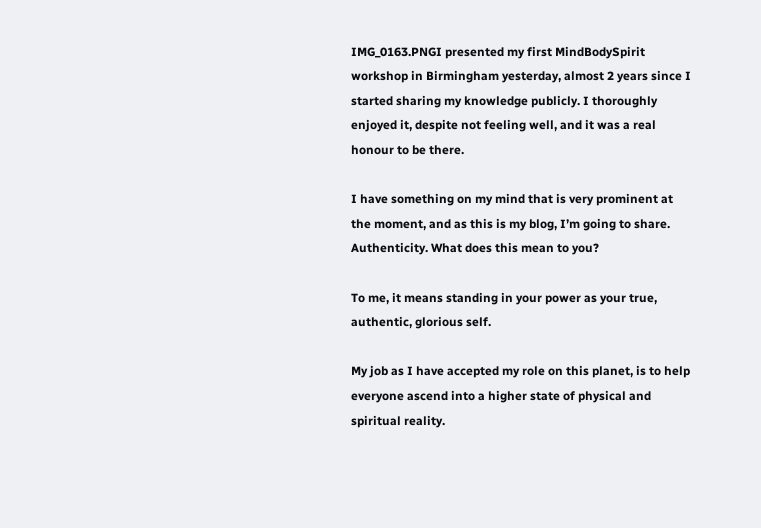IMG_0163.PNGI presented my first MindBodySpirit workshop in Birmingham yesterday, almost 2 years since I started sharing my knowledge publicly. I thoroughly enjoyed it, despite not feeling well, and it was a real honour to be there.

I have something on my mind that is very prominent at the moment, and as this is my blog, I’m going to share.
Authenticity. What does this mean to you?

To me, it means standing in your power as your true, authentic, glorious self.

My job as I have accepted my role on this planet, is to help everyone ascend into a higher state of physical and spiritual reality.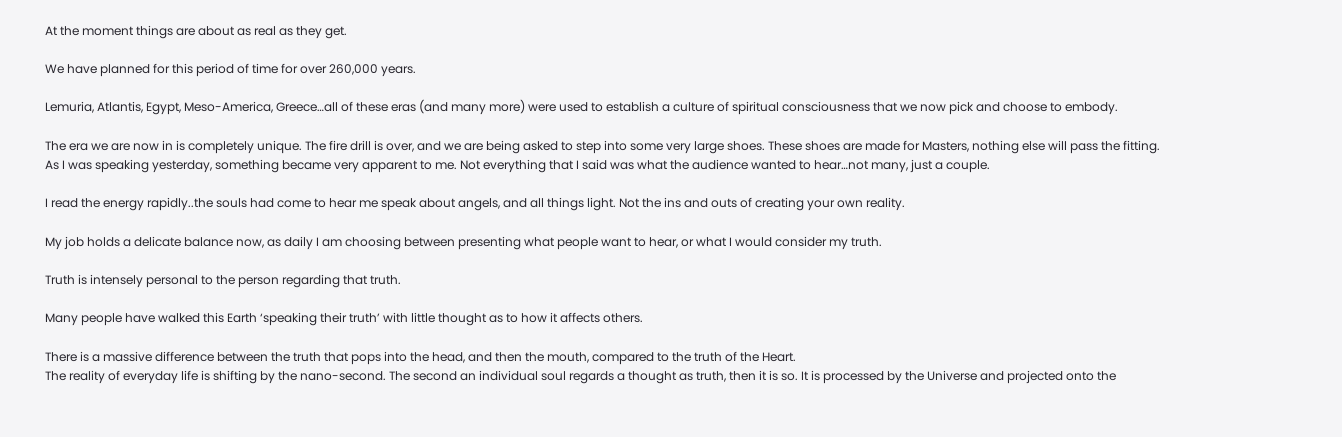At the moment things are about as real as they get.

We have planned for this period of time for over 260,000 years.

Lemuria, Atlantis, Egypt, Meso-America, Greece…all of these eras (and many more) were used to establish a culture of spiritual consciousness that we now pick and choose to embody.

The era we are now in is completely unique. The fire drill is over, and we are being asked to step into some very large shoes. These shoes are made for Masters, nothing else will pass the fitting.
As I was speaking yesterday, something became very apparent to me. Not everything that I said was what the audience wanted to hear…not many, just a couple.

I read the energy rapidly..the souls had come to hear me speak about angels, and all things light. Not the ins and outs of creating your own reality.

My job holds a delicate balance now, as daily I am choosing between presenting what people want to hear, or what I would consider my truth.

Truth is intensely personal to the person regarding that truth.

Many people have walked this Earth ‘speaking their truth’ with little thought as to how it affects others.

There is a massive difference between the truth that pops into the head, and then the mouth, compared to the truth of the Heart.
The reality of everyday life is shifting by the nano-second. The second an individual soul regards a thought as truth, then it is so. It is processed by the Universe and projected onto the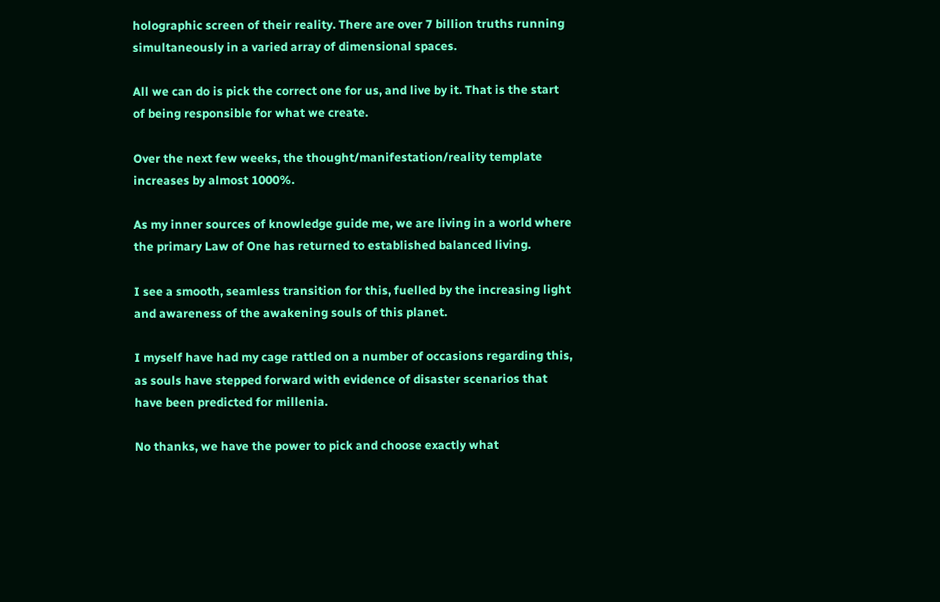holographic screen of their reality. There are over 7 billion truths running simultaneously in a varied array of dimensional spaces.

All we can do is pick the correct one for us, and live by it. That is the start of being responsible for what we create.

Over the next few weeks, the thought/manifestation/reality template increases by almost 1000%.

As my inner sources of knowledge guide me, we are living in a world where the primary Law of One has returned to established balanced living.

I see a smooth, seamless transition for this, fuelled by the increasing light and awareness of the awakening souls of this planet.

I myself have had my cage rattled on a number of occasions regarding this, as souls have stepped forward with evidence of disaster scenarios that have been predicted for millenia.

No thanks, we have the power to pick and choose exactly what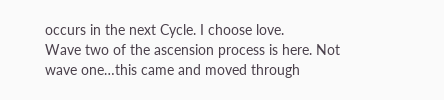occurs in the next Cycle. I choose love.
Wave two of the ascension process is here. Not wave one…this came and moved through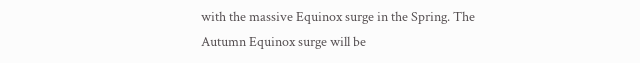with the massive Equinox surge in the Spring. The Autumn Equinox surge will be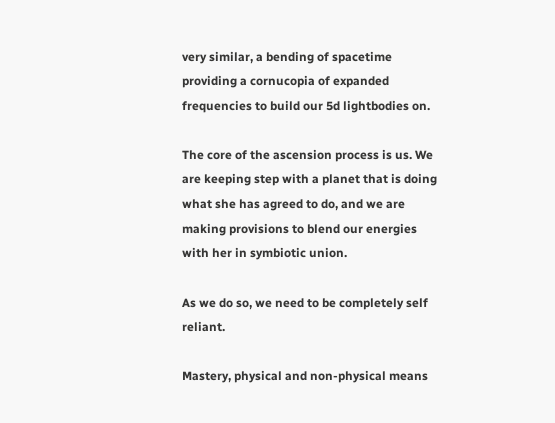very similar, a bending of spacetime providing a cornucopia of expanded frequencies to build our 5d lightbodies on.

The core of the ascension process is us. We are keeping step with a planet that is doing what she has agreed to do, and we are making provisions to blend our energies with her in symbiotic union.

As we do so, we need to be completely self reliant.

Mastery, physical and non-physical means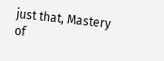just that, Mastery of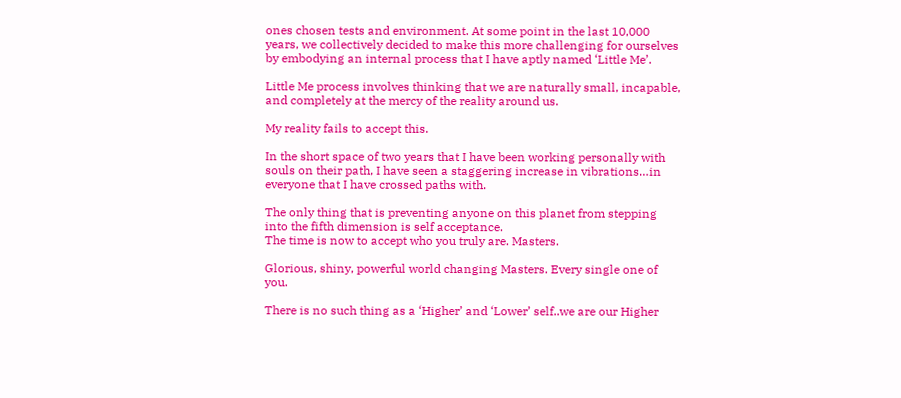ones chosen tests and environment. At some point in the last 10,000 years, we collectively decided to make this more challenging for ourselves by embodying an internal process that I have aptly named ‘Little Me’.

Little Me process involves thinking that we are naturally small, incapable, and completely at the mercy of the reality around us.

My reality fails to accept this.

In the short space of two years that I have been working personally with souls on their path, I have seen a staggering increase in vibrations…in everyone that I have crossed paths with.

The only thing that is preventing anyone on this planet from stepping into the fifth dimension is self acceptance.
The time is now to accept who you truly are. Masters.

Glorious, shiny, powerful world changing Masters. Every single one of you.

There is no such thing as a ‘Higher’ and ‘Lower’ self..we are our Higher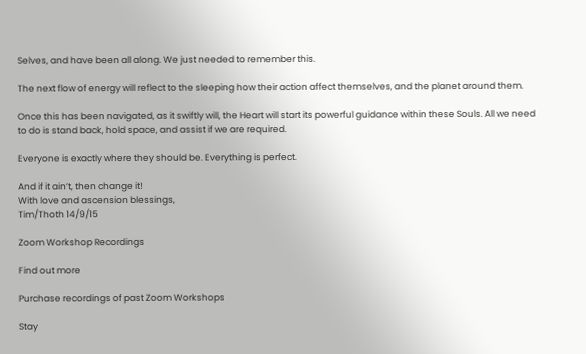Selves, and have been all along. We just needed to remember this.

The next flow of energy will reflect to the sleeping how their action affect themselves, and the planet around them.

Once this has been navigated, as it swiftly will, the Heart will start its powerful guidance within these Souls. All we need to do is stand back, hold space, and assist if we are required.

Everyone is exactly where they should be. Everything is perfect.

And if it ain’t, then change it!
With love and ascension blessings,
Tim/Thoth 14/9/15

Zoom Workshop Recordings

Find out more

Purchase recordings of past Zoom Workshops

Stay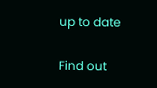up to date

Find out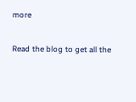more

Read the blog to get all the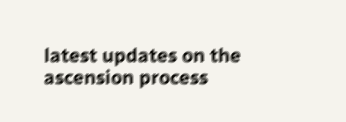latest updates on the ascension process